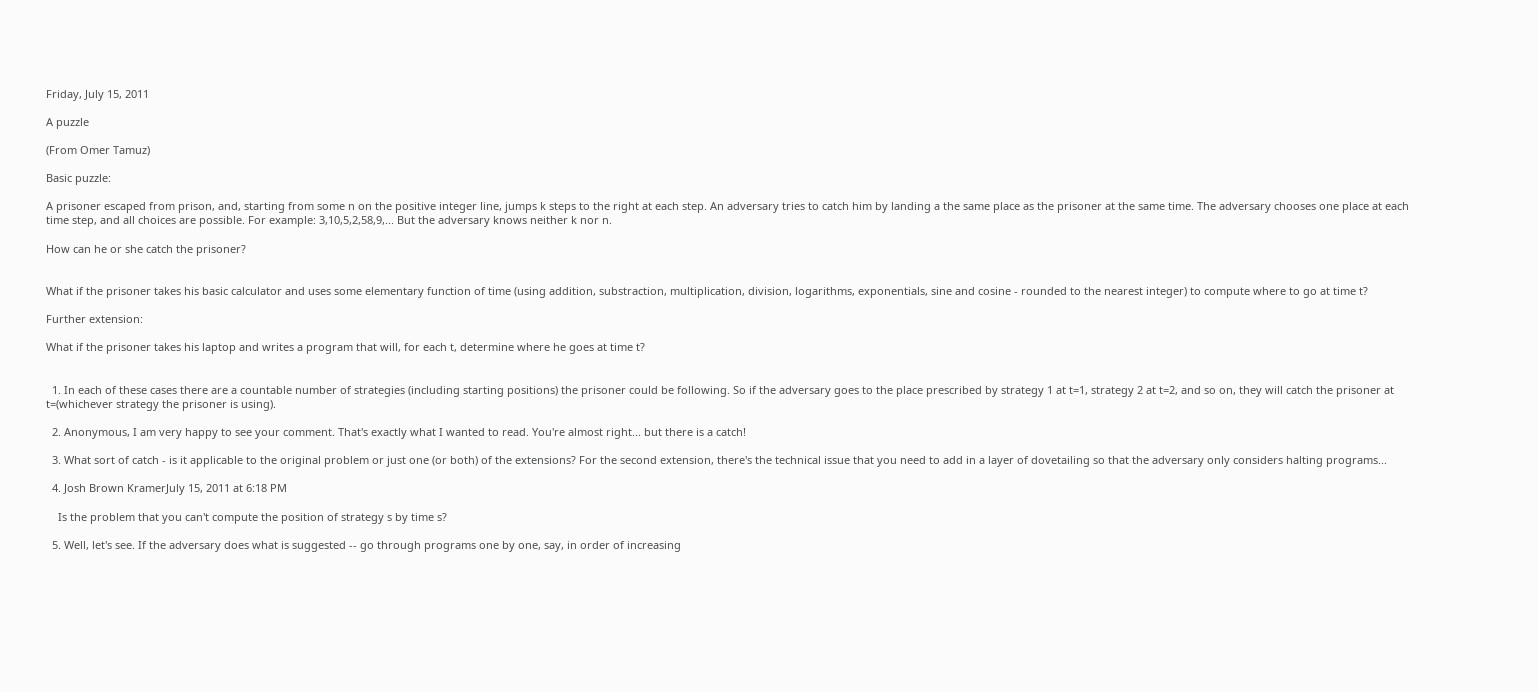Friday, July 15, 2011

A puzzle

(From Omer Tamuz)

Basic puzzle:

A prisoner escaped from prison, and, starting from some n on the positive integer line, jumps k steps to the right at each step. An adversary tries to catch him by landing a the same place as the prisoner at the same time. The adversary chooses one place at each time step, and all choices are possible. For example: 3,10,5,2,58,9,... But the adversary knows neither k nor n.

How can he or she catch the prisoner?


What if the prisoner takes his basic calculator and uses some elementary function of time (using addition, substraction, multiplication, division, logarithms, exponentials, sine and cosine - rounded to the nearest integer) to compute where to go at time t?

Further extension:

What if the prisoner takes his laptop and writes a program that will, for each t, determine where he goes at time t?


  1. In each of these cases there are a countable number of strategies (including starting positions) the prisoner could be following. So if the adversary goes to the place prescribed by strategy 1 at t=1, strategy 2 at t=2, and so on, they will catch the prisoner at t=(whichever strategy the prisoner is using).

  2. Anonymous, I am very happy to see your comment. That's exactly what I wanted to read. You're almost right... but there is a catch!

  3. What sort of catch - is it applicable to the original problem or just one (or both) of the extensions? For the second extension, there's the technical issue that you need to add in a layer of dovetailing so that the adversary only considers halting programs...

  4. Josh Brown KramerJuly 15, 2011 at 6:18 PM

    Is the problem that you can't compute the position of strategy s by time s?

  5. Well, let's see. If the adversary does what is suggested -- go through programs one by one, say, in order of increasing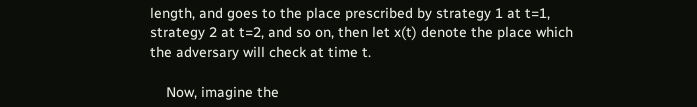length, and goes to the place prescribed by strategy 1 at t=1, strategy 2 at t=2, and so on, then let x(t) denote the place which the adversary will check at time t.

    Now, imagine the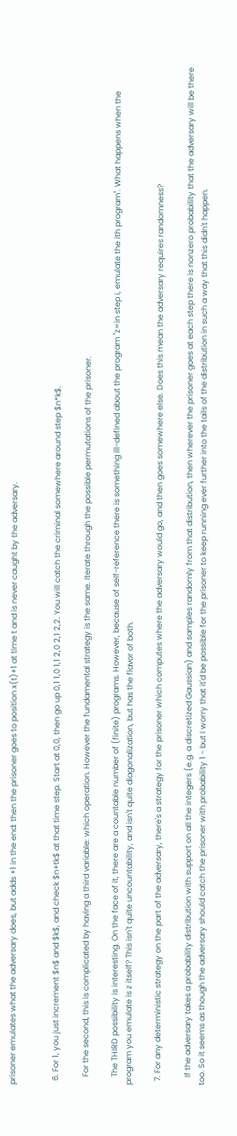prisoner emulates what the adversary does, but adds +1 in the end: then the prisoner goes to position x(t)+1 at time t and is never caught by the adversary.


  6. For 1, you just increment $n$ and $k$, and check $n+tk$ at that time step. Start at 0,0, then go up 0,1 1,0 1,1 2,0 2,1 2,2. You will catch the criminal somewhere around step $n*k$.

    For the second, this is complicated by having a third variable: which operation. However the fundamental strategy is the same. Iterate through the possible permutations of the prisoner.

    The THIRD possibility is interesting. On the face of it, there are a countable number of (finite) programs. However, because of self-reference there is something ill-defined about the program "z=in step i, emulate the ith program". What happens when the program you emulate is z itself? This isn't quite uncountability, and isn't quite diagonalization, but has the flavor of both.

  7. For any deterministic strategy on the part of the adversary, there's a strategy for the prisoner which computes where the adversary would go, and then goes somewhere else. Does this mean the adversary requires randomness?

    If the adversary takes a probability distribution with support on all the integers (e.g. a discretized Gaussian) and samples randomly from that distribution, then wherever the prisoner goes at each step there is nonzero probability that the adversary will be there too. So it seems as though the adversary should catch the prisoner with probability 1 - but I worry that it'd be possible for the prisoner to keep running ever further into the tails of the distribution in such a way that this didn't happen.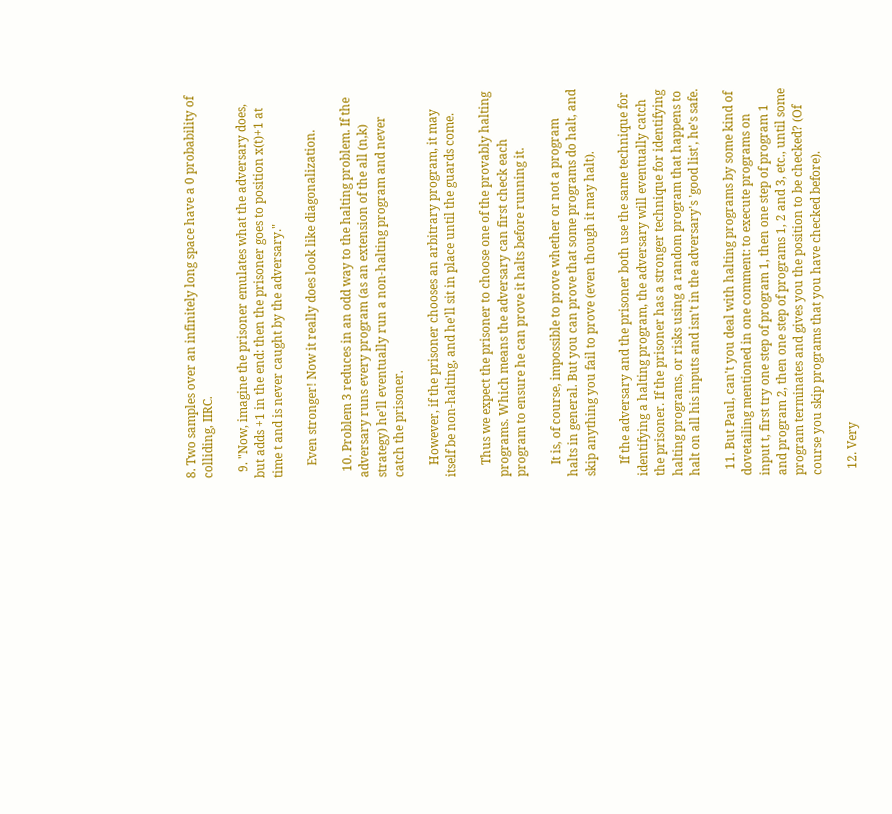8. Two samples over an infinitely long space have a 0 probability of colliding, IIRC.

  9. "Now, imagine the prisoner emulates what the adversary does, but adds +1 in the end: then the prisoner goes to position x(t)+1 at time t and is never caught by the adversary."

    Even stronger! Now it really does look like diagonalization.

  10. Problem 3 reduces in an odd way to the halting problem. If the adversary runs every program (as an extension of the all (n,k) strategy) he'll eventually run a non-halting program and never catch the prisoner.

    However, if the prisoner chooses an arbitrary program, it may itself be non-halting, and he'll sit in place until the guards come.

    Thus we expect the prisoner to choose one of the provably halting programs. Which means the adversary can first check each program to ensure he can prove it halts before running it.

    It is, of course, impossible to prove whether or not a program halts in general. But you can prove that some programs do halt, and skip anything you fail to prove (even though it may halt).

    If the adversary and the prisoner both use the same technique for identifying a halting program, the adversary will eventually catch the prisoner. If the prisoner has a stronger technique for identifying halting programs, or risks using a random program that happens to halt on all his inputs and isn't in the adversary's 'good list', he's safe.

  11. But Paul, can't you deal with halting programs by some kind of dovetailing mentioned in one comment: to execute programs on input t, first try one step of program 1, then one step of program 1 and program 2, then one step of programs 1, 2 and 3, etc., until some program terminates and gives you the position to be checked? (Of course you skip programs that you have checked before).

  12. Very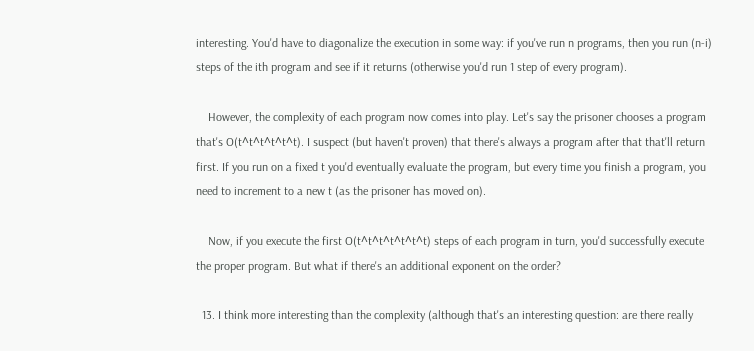interesting. You'd have to diagonalize the execution in some way: if you've run n programs, then you run (n-i) steps of the ith program and see if it returns (otherwise you'd run 1 step of every program).

    However, the complexity of each program now comes into play. Let's say the prisoner chooses a program that's O(t^t^t^t^t^t). I suspect (but haven't proven) that there's always a program after that that'll return first. If you run on a fixed t you'd eventually evaluate the program, but every time you finish a program, you need to increment to a new t (as the prisoner has moved on).

    Now, if you execute the first O(t^t^t^t^t^t^t) steps of each program in turn, you'd successfully execute the proper program. But what if there's an additional exponent on the order?

  13. I think more interesting than the complexity (although that's an interesting question: are there really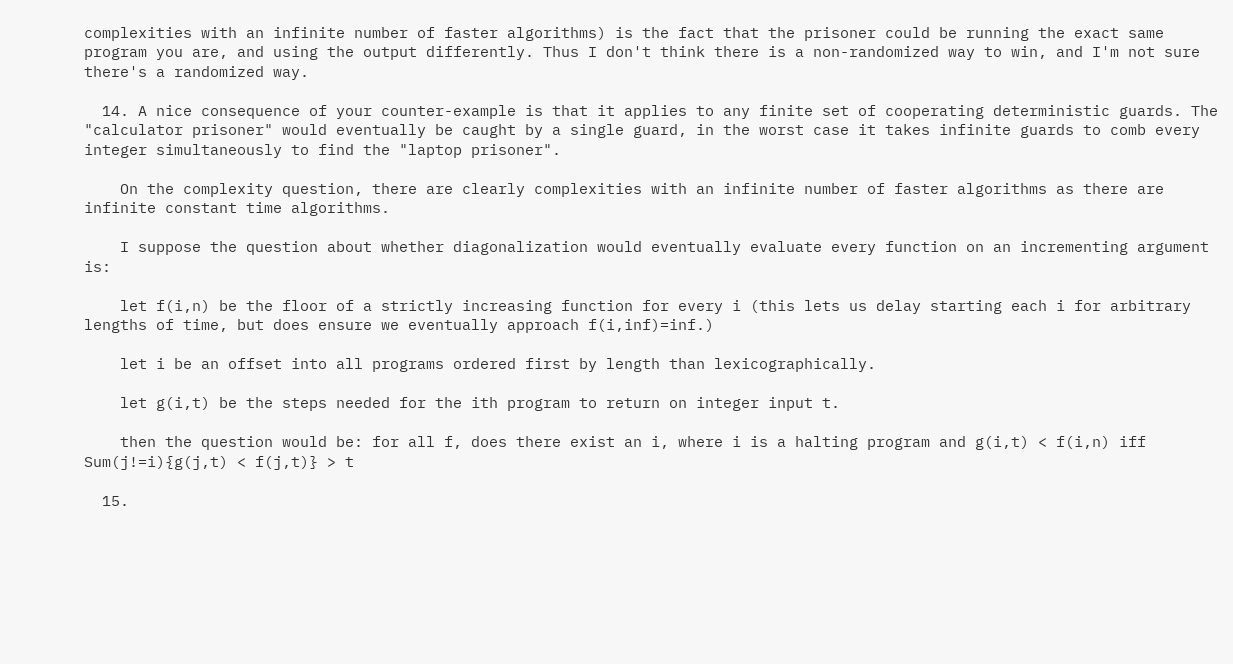complexities with an infinite number of faster algorithms) is the fact that the prisoner could be running the exact same program you are, and using the output differently. Thus I don't think there is a non-randomized way to win, and I'm not sure there's a randomized way.

  14. A nice consequence of your counter-example is that it applies to any finite set of cooperating deterministic guards. The "calculator prisoner" would eventually be caught by a single guard, in the worst case it takes infinite guards to comb every integer simultaneously to find the "laptop prisoner".

    On the complexity question, there are clearly complexities with an infinite number of faster algorithms as there are infinite constant time algorithms.

    I suppose the question about whether diagonalization would eventually evaluate every function on an incrementing argument is:

    let f(i,n) be the floor of a strictly increasing function for every i (this lets us delay starting each i for arbitrary lengths of time, but does ensure we eventually approach f(i,inf)=inf.)

    let i be an offset into all programs ordered first by length than lexicographically.

    let g(i,t) be the steps needed for the ith program to return on integer input t.

    then the question would be: for all f, does there exist an i, where i is a halting program and g(i,t) < f(i,n) iff Sum(j!=i){g(j,t) < f(j,t)} > t

  15.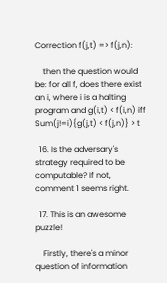Correction f(j,t) => f(j,n):

    then the question would be: for all f, does there exist an i, where i is a halting program and g(i,t) < f(i,n) iff Sum(j!=i){g(j,t) < f(j,n)} > t

  16. Is the adversary's strategy required to be computable? If not, comment 1 seems right.

  17. This is an awesome puzzle!

    Firstly, there's a minor question of information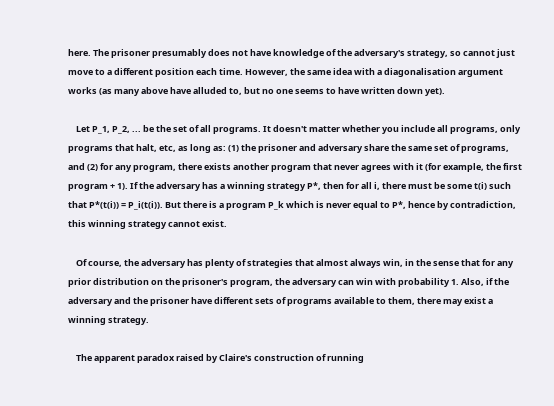here. The prisoner presumably does not have knowledge of the adversary's strategy, so cannot just move to a different position each time. However, the same idea with a diagonalisation argument works (as many above have alluded to, but no one seems to have written down yet).

    Let P_1, P_2, ... be the set of all programs. It doesn't matter whether you include all programs, only programs that halt, etc, as long as: (1) the prisoner and adversary share the same set of programs, and (2) for any program, there exists another program that never agrees with it (for example, the first program + 1). If the adversary has a winning strategy P*, then for all i, there must be some t(i) such that P*(t(i)) = P_i(t(i)). But there is a program P_k which is never equal to P*, hence by contradiction, this winning strategy cannot exist.

    Of course, the adversary has plenty of strategies that almost always win, in the sense that for any prior distribution on the prisoner's program, the adversary can win with probability 1. Also, if the adversary and the prisoner have different sets of programs available to them, there may exist a winning strategy.

    The apparent paradox raised by Claire's construction of running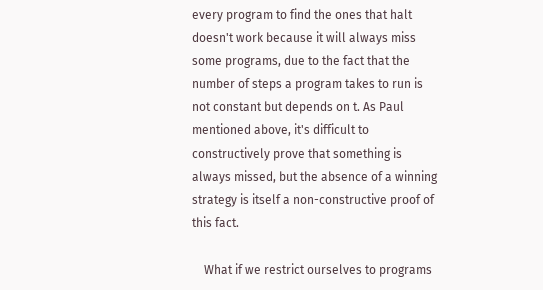every program to find the ones that halt doesn't work because it will always miss some programs, due to the fact that the number of steps a program takes to run is not constant but depends on t. As Paul mentioned above, it's difficult to constructively prove that something is always missed, but the absence of a winning strategy is itself a non-constructive proof of this fact.

    What if we restrict ourselves to programs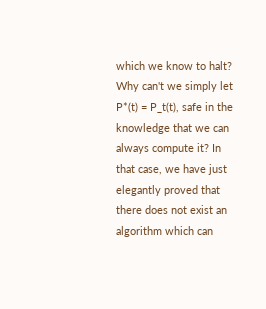which we know to halt? Why can't we simply let P*(t) = P_t(t), safe in the knowledge that we can always compute it? In that case, we have just elegantly proved that there does not exist an algorithm which can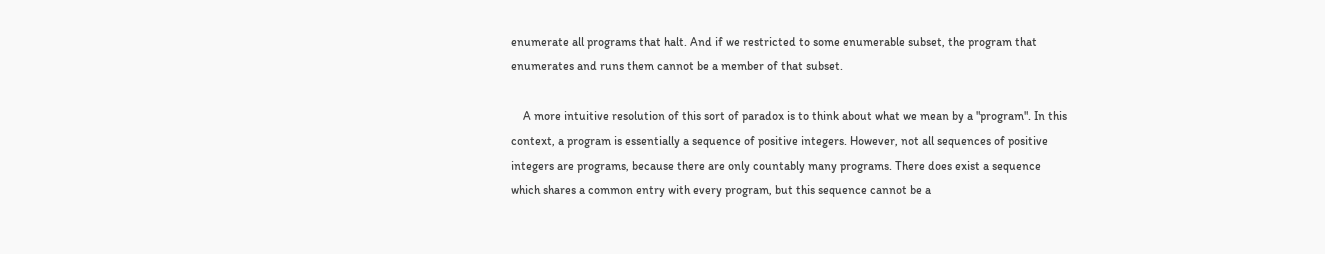enumerate all programs that halt. And if we restricted to some enumerable subset, the program that enumerates and runs them cannot be a member of that subset.

    A more intuitive resolution of this sort of paradox is to think about what we mean by a "program". In this context, a program is essentially a sequence of positive integers. However, not all sequences of positive integers are programs, because there are only countably many programs. There does exist a sequence which shares a common entry with every program, but this sequence cannot be a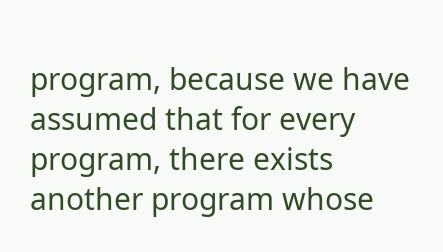program, because we have assumed that for every program, there exists another program whose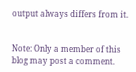output always differs from it.


Note: Only a member of this blog may post a comment.